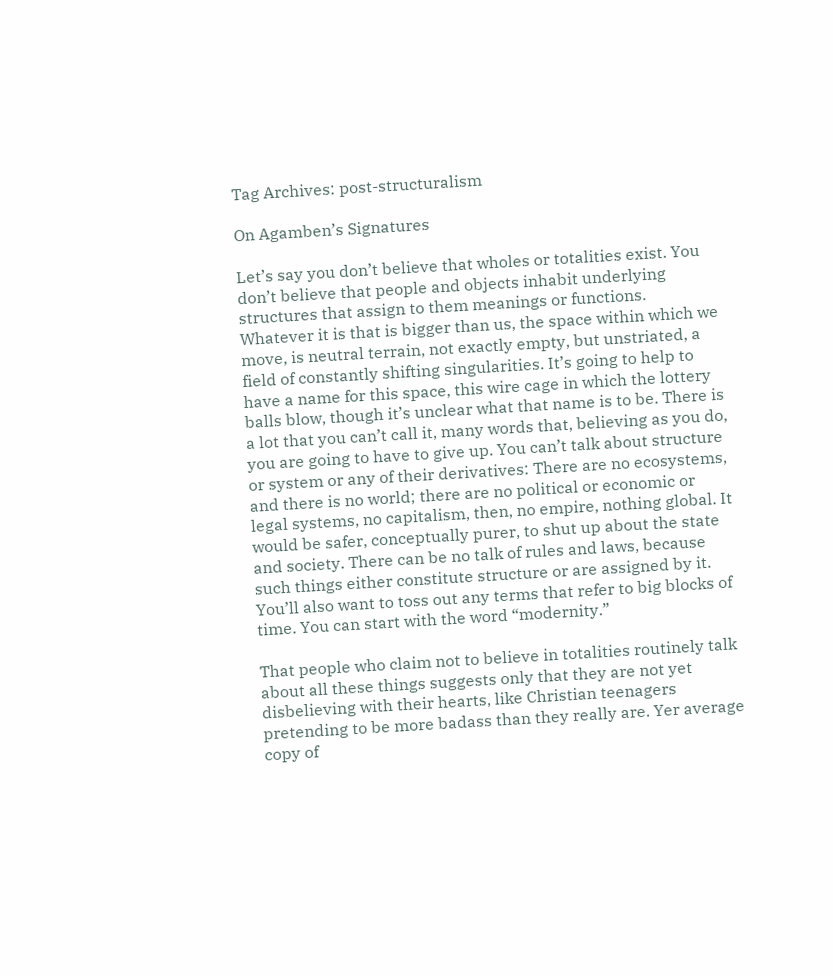Tag Archives: post-structuralism

On Agamben’s Signatures

Let’s say you don’t believe that wholes or totalities exist. You don’t believe that people and objects inhabit underlying structures that assign to them meanings or functions. Whatever it is that is bigger than us, the space within which we move, is neutral terrain, not exactly empty, but unstriated, a field of constantly shifting singularities. It’s going to help to have a name for this space, this wire cage in which the lottery balls blow, though it’s unclear what that name is to be. There is a lot that you can’t call it, many words that, believing as you do, you are going to have to give up. You can’t talk about structure or system or any of their derivatives: There are no ecosystems, and there is no world; there are no political or economic or legal systems, no capitalism, then, no empire, nothing global. It would be safer, conceptually purer, to shut up about the state and society. There can be no talk of rules and laws, because such things either constitute structure or are assigned by it. You’ll also want to toss out any terms that refer to big blocks of time. You can start with the word “modernity.”

That people who claim not to believe in totalities routinely talk about all these things suggests only that they are not yet disbelieving with their hearts, like Christian teenagers pretending to be more badass than they really are. Yer average copy of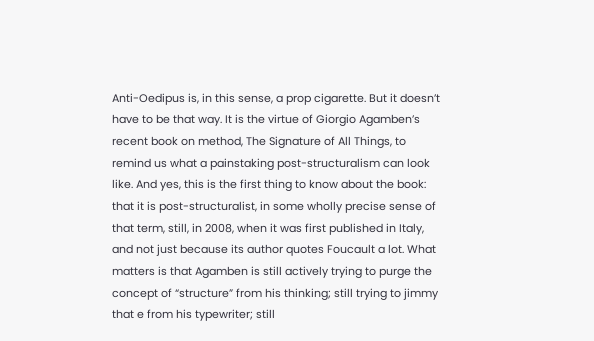Anti-Oedipus is, in this sense, a prop cigarette. But it doesn’t have to be that way. It is the virtue of Giorgio Agamben’s recent book on method, The Signature of All Things, to remind us what a painstaking post-structuralism can look like. And yes, this is the first thing to know about the book: that it is post-structuralist, in some wholly precise sense of that term, still, in 2008, when it was first published in Italy, and not just because its author quotes Foucault a lot. What matters is that Agamben is still actively trying to purge the concept of “structure” from his thinking; still trying to jimmy that e from his typewriter; still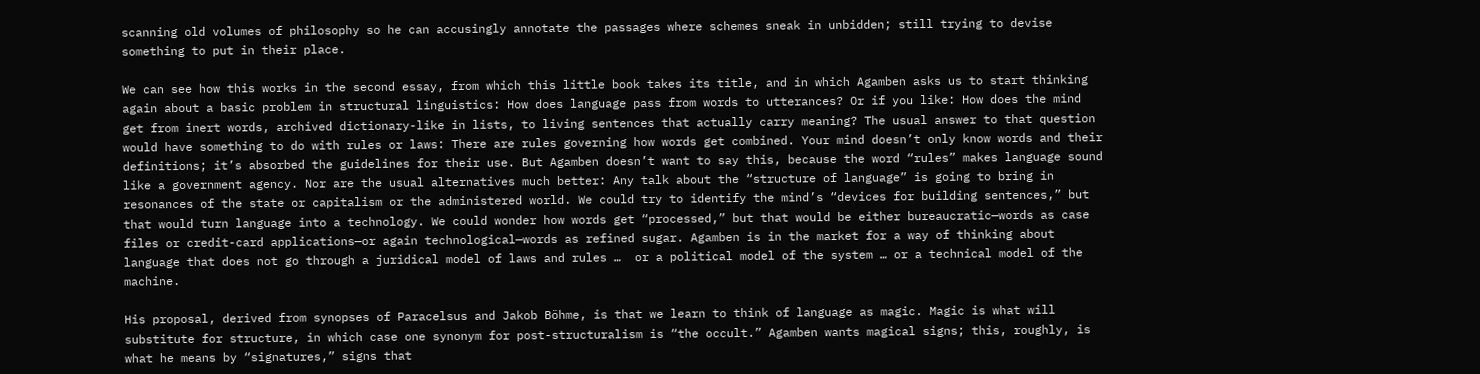scanning old volumes of philosophy so he can accusingly annotate the passages where schemes sneak in unbidden; still trying to devise something to put in their place.

We can see how this works in the second essay, from which this little book takes its title, and in which Agamben asks us to start thinking again about a basic problem in structural linguistics: How does language pass from words to utterances? Or if you like: How does the mind get from inert words, archived dictionary-like in lists, to living sentences that actually carry meaning? The usual answer to that question would have something to do with rules or laws: There are rules governing how words get combined. Your mind doesn’t only know words and their definitions; it’s absorbed the guidelines for their use. But Agamben doesn’t want to say this, because the word “rules” makes language sound like a government agency. Nor are the usual alternatives much better: Any talk about the “structure of language” is going to bring in resonances of the state or capitalism or the administered world. We could try to identify the mind’s “devices for building sentences,” but that would turn language into a technology. We could wonder how words get “processed,” but that would be either bureaucratic—words as case files or credit-card applications—or again technological—words as refined sugar. Agamben is in the market for a way of thinking about language that does not go through a juridical model of laws and rules …  or a political model of the system … or a technical model of the machine.

His proposal, derived from synopses of Paracelsus and Jakob Böhme, is that we learn to think of language as magic. Magic is what will substitute for structure, in which case one synonym for post-structuralism is “the occult.” Agamben wants magical signs; this, roughly, is what he means by “signatures,” signs that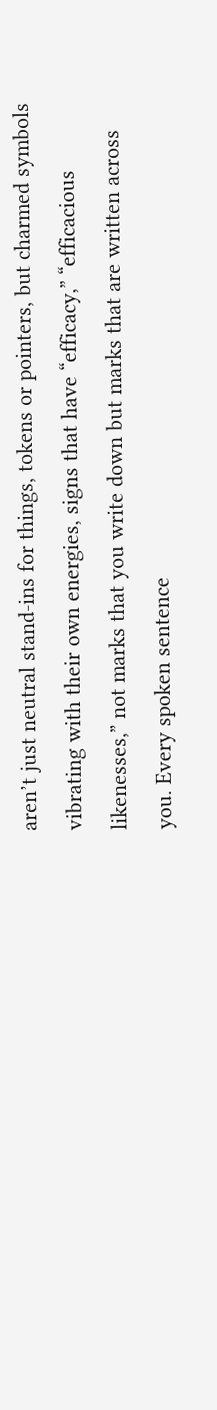aren’t just neutral stand-ins for things, tokens or pointers, but charmed symbols vibrating with their own energies, signs that have “efficacy,” “efficacious likenesses,” not marks that you write down but marks that are written across you. Every spoken sentence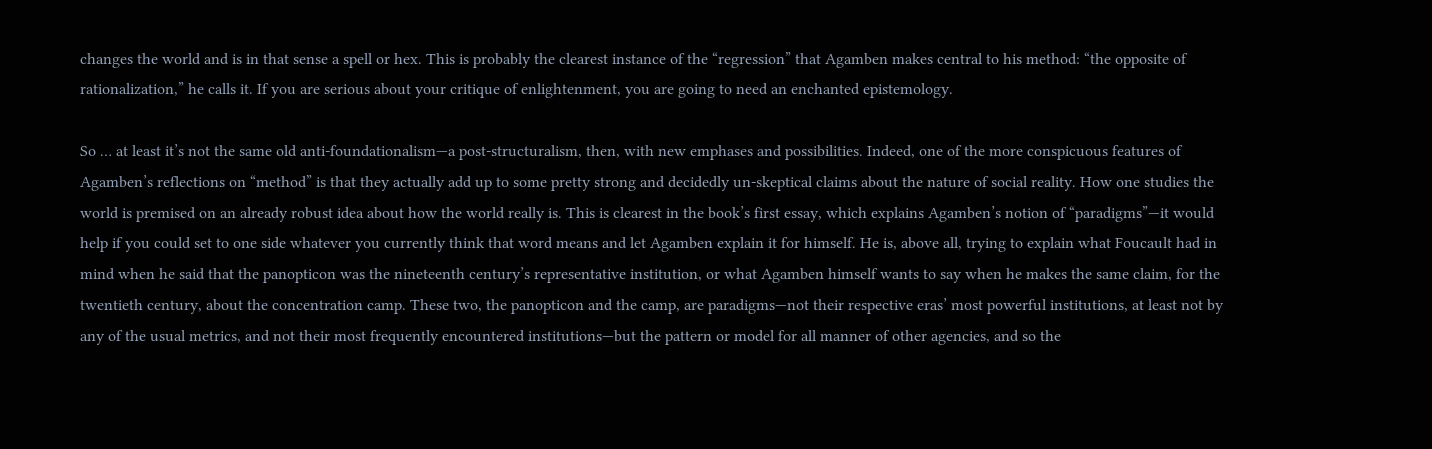changes the world and is in that sense a spell or hex. This is probably the clearest instance of the “regression” that Agamben makes central to his method: “the opposite of rationalization,” he calls it. If you are serious about your critique of enlightenment, you are going to need an enchanted epistemology.

So … at least it’s not the same old anti-foundationalism—a post-structuralism, then, with new emphases and possibilities. Indeed, one of the more conspicuous features of Agamben’s reflections on “method” is that they actually add up to some pretty strong and decidedly un-skeptical claims about the nature of social reality. How one studies the world is premised on an already robust idea about how the world really is. This is clearest in the book’s first essay, which explains Agamben’s notion of “paradigms”—it would help if you could set to one side whatever you currently think that word means and let Agamben explain it for himself. He is, above all, trying to explain what Foucault had in mind when he said that the panopticon was the nineteenth century’s representative institution, or what Agamben himself wants to say when he makes the same claim, for the twentieth century, about the concentration camp. These two, the panopticon and the camp, are paradigms—not their respective eras’ most powerful institutions, at least not by any of the usual metrics, and not their most frequently encountered institutions—but the pattern or model for all manner of other agencies, and so the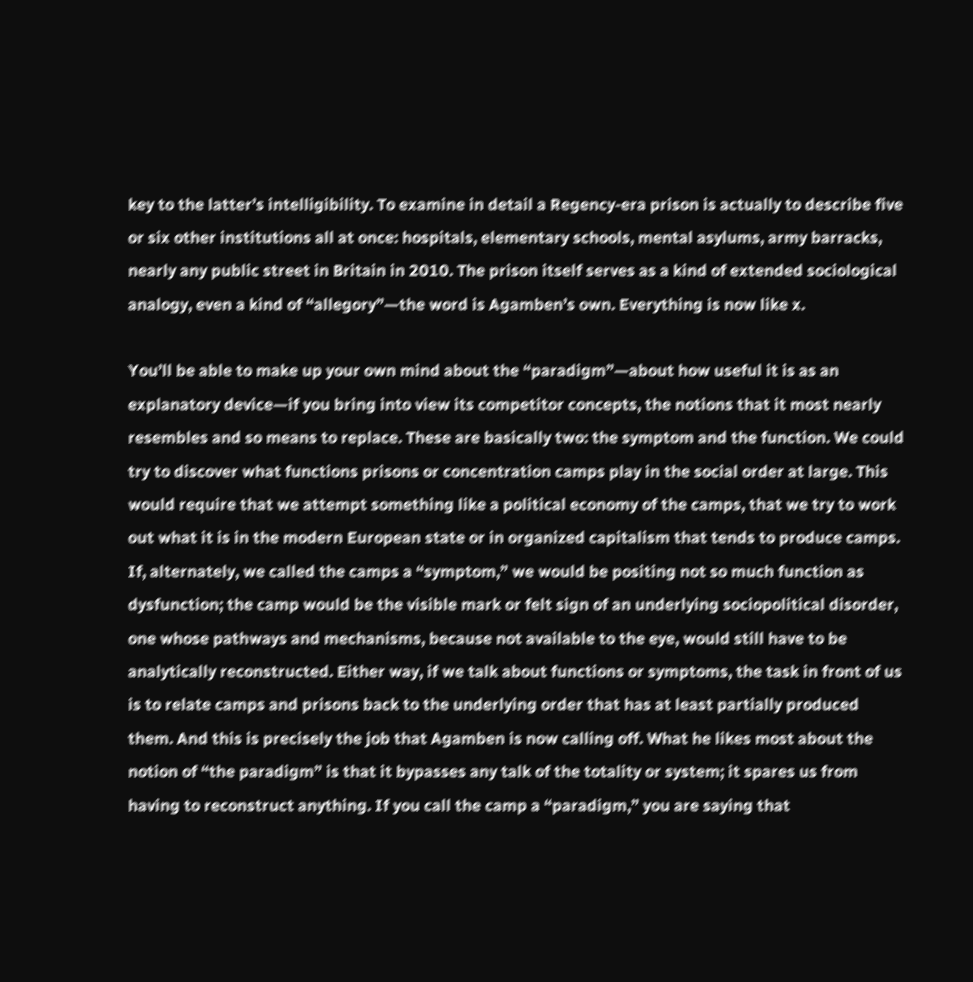key to the latter’s intelligibility. To examine in detail a Regency-era prison is actually to describe five or six other institutions all at once: hospitals, elementary schools, mental asylums, army barracks, nearly any public street in Britain in 2010. The prison itself serves as a kind of extended sociological analogy, even a kind of “allegory”—the word is Agamben’s own. Everything is now like x.

You’ll be able to make up your own mind about the “paradigm”—about how useful it is as an explanatory device—if you bring into view its competitor concepts, the notions that it most nearly resembles and so means to replace. These are basically two: the symptom and the function. We could try to discover what functions prisons or concentration camps play in the social order at large. This would require that we attempt something like a political economy of the camps, that we try to work out what it is in the modern European state or in organized capitalism that tends to produce camps. If, alternately, we called the camps a “symptom,” we would be positing not so much function as dysfunction; the camp would be the visible mark or felt sign of an underlying sociopolitical disorder, one whose pathways and mechanisms, because not available to the eye, would still have to be analytically reconstructed. Either way, if we talk about functions or symptoms, the task in front of us is to relate camps and prisons back to the underlying order that has at least partially produced them. And this is precisely the job that Agamben is now calling off. What he likes most about the notion of “the paradigm” is that it bypasses any talk of the totality or system; it spares us from having to reconstruct anything. If you call the camp a “paradigm,” you are saying that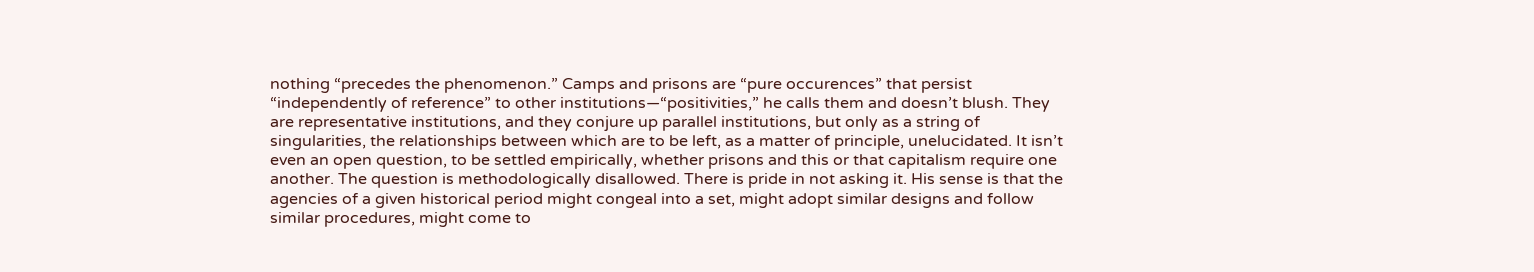nothing “precedes the phenomenon.” Camps and prisons are “pure occurences” that persist “independently of reference” to other institutions—“positivities,” he calls them and doesn’t blush. They are representative institutions, and they conjure up parallel institutions, but only as a string of singularities, the relationships between which are to be left, as a matter of principle, unelucidated. It isn’t even an open question, to be settled empirically, whether prisons and this or that capitalism require one another. The question is methodologically disallowed. There is pride in not asking it. His sense is that the agencies of a given historical period might congeal into a set, might adopt similar designs and follow similar procedures, might come to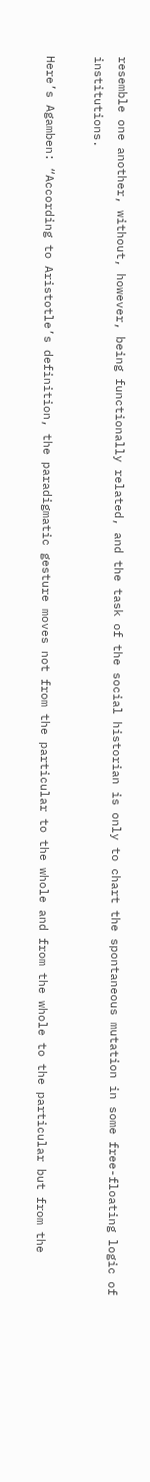resemble one another, without, however, being functionally related, and the task of the social historian is only to chart the spontaneous mutation in some free-floating logic of institutions.

Here’s Agamben: “According to Aristotle’s definition, the paradigmatic gesture moves not from the particular to the whole and from the whole to the particular but from the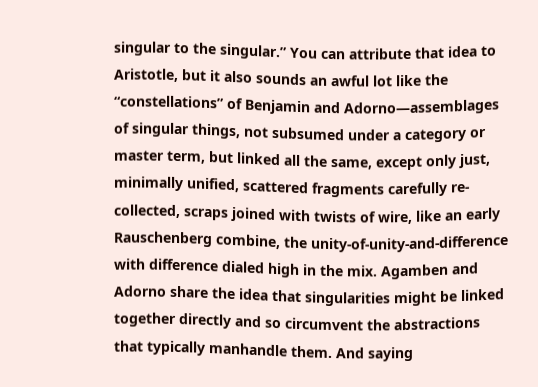singular to the singular.” You can attribute that idea to Aristotle, but it also sounds an awful lot like the “constellations” of Benjamin and Adorno—assemblages of singular things, not subsumed under a category or master term, but linked all the same, except only just, minimally unified, scattered fragments carefully re-collected, scraps joined with twists of wire, like an early Rauschenberg combine, the unity-of-unity-and-difference with difference dialed high in the mix. Agamben and Adorno share the idea that singularities might be linked together directly and so circumvent the abstractions that typically manhandle them. And saying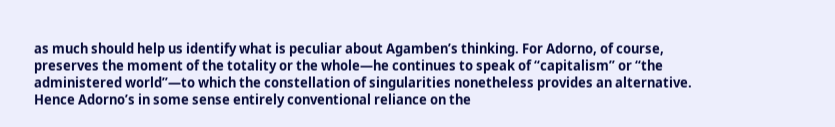as much should help us identify what is peculiar about Agamben’s thinking. For Adorno, of course, preserves the moment of the totality or the whole—he continues to speak of “capitalism” or “the administered world”—to which the constellation of singularities nonetheless provides an alternative. Hence Adorno’s in some sense entirely conventional reliance on the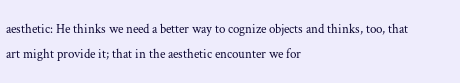aesthetic: He thinks we need a better way to cognize objects and thinks, too, that art might provide it; that in the aesthetic encounter we for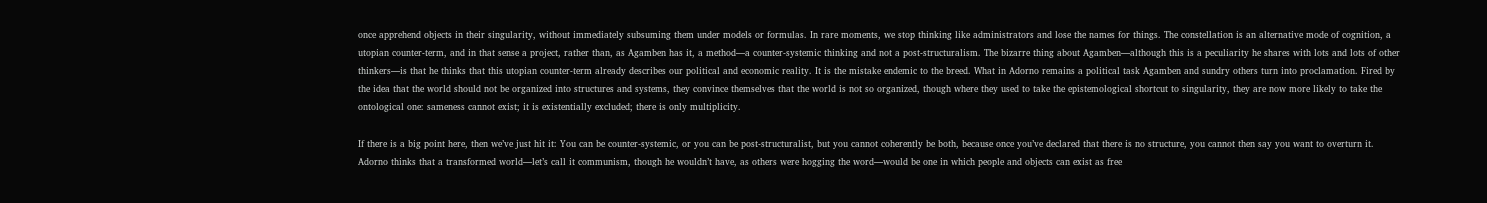once apprehend objects in their singularity, without immediately subsuming them under models or formulas. In rare moments, we stop thinking like administrators and lose the names for things. The constellation is an alternative mode of cognition, a utopian counter-term, and in that sense a project, rather than, as Agamben has it, a method—a counter-systemic thinking and not a post-structuralism. The bizarre thing about Agamben—although this is a peculiarity he shares with lots and lots of other thinkers—is that he thinks that this utopian counter-term already describes our political and economic reality. It is the mistake endemic to the breed. What in Adorno remains a political task Agamben and sundry others turn into proclamation. Fired by the idea that the world should not be organized into structures and systems, they convince themselves that the world is not so organized, though where they used to take the epistemological shortcut to singularity, they are now more likely to take the ontological one: sameness cannot exist; it is existentially excluded; there is only multiplicity.

If there is a big point here, then we’ve just hit it: You can be counter-systemic, or you can be post-structuralist, but you cannot coherently be both, because once you’ve declared that there is no structure, you cannot then say you want to overturn it. Adorno thinks that a transformed world—let’s call it communism, though he wouldn’t have, as others were hogging the word—would be one in which people and objects can exist as free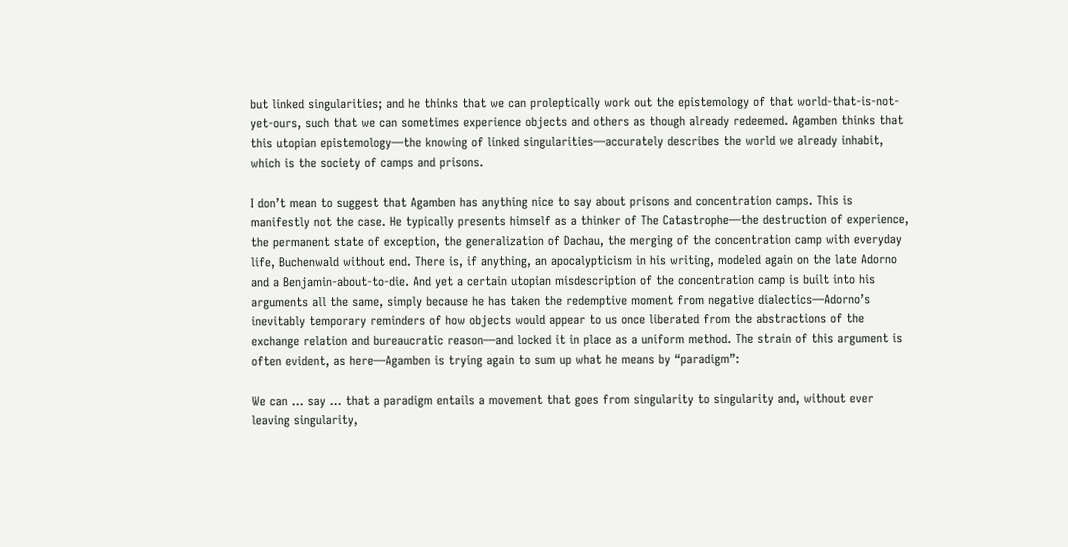but linked singularities; and he thinks that we can proleptically work out the epistemology of that world-that-is-not-yet-ours, such that we can sometimes experience objects and others as though already redeemed. Agamben thinks that this utopian epistemology—the knowing of linked singularities—accurately describes the world we already inhabit, which is the society of camps and prisons.

I don’t mean to suggest that Agamben has anything nice to say about prisons and concentration camps. This is manifestly not the case. He typically presents himself as a thinker of The Catastrophe—the destruction of experience, the permanent state of exception, the generalization of Dachau, the merging of the concentration camp with everyday life, Buchenwald without end. There is, if anything, an apocalypticism in his writing, modeled again on the late Adorno and a Benjamin-about-to-die. And yet a certain utopian misdescription of the concentration camp is built into his arguments all the same, simply because he has taken the redemptive moment from negative dialectics—Adorno’s inevitably temporary reminders of how objects would appear to us once liberated from the abstractions of the exchange relation and bureaucratic reason—and locked it in place as a uniform method. The strain of this argument is often evident, as here—Agamben is trying again to sum up what he means by “paradigm”:

We can … say … that a paradigm entails a movement that goes from singularity to singularity and, without ever leaving singularity,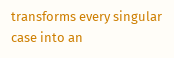transforms every singular case into an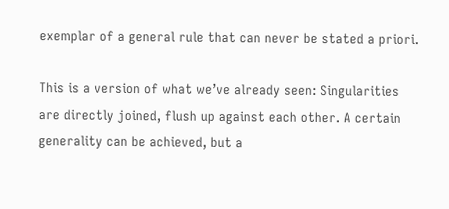exemplar of a general rule that can never be stated a priori.

This is a version of what we’ve already seen: Singularities are directly joined, flush up against each other. A certain generality can be achieved, but a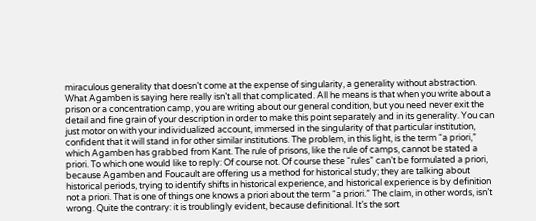miraculous generality that doesn’t come at the expense of singularity, a generality without abstraction. What Agamben is saying here really isn’t all that complicated. All he means is that when you write about a prison or a concentration camp, you are writing about our general condition, but you need never exit the detail and fine grain of your description in order to make this point separately and in its generality. You can just motor on with your individualized account, immersed in the singularity of that particular institution, confident that it will stand in for other similar institutions. The problem, in this light, is the term “a priori,” which Agamben has grabbed from Kant. The rule of prisons, like the rule of camps, cannot be stated a priori. To which one would like to reply: Of course not. Of course these “rules” can’t be formulated a priori, because Agamben and Foucault are offering us a method for historical study; they are talking about historical periods, trying to identify shifts in historical experience, and historical experience is by definition not a priori. That is one of things one knows a priori about the term “a priori.” The claim, in other words, isn’t wrong. Quite the contrary: it is troublingly evident, because definitional. It’s the sort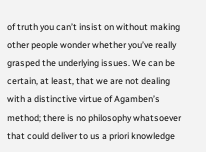of truth you can’t insist on without making other people wonder whether you’ve really grasped the underlying issues. We can be certain, at least, that we are not dealing with a distinctive virtue of Agamben’s method; there is no philosophy whatsoever that could deliver to us a priori knowledge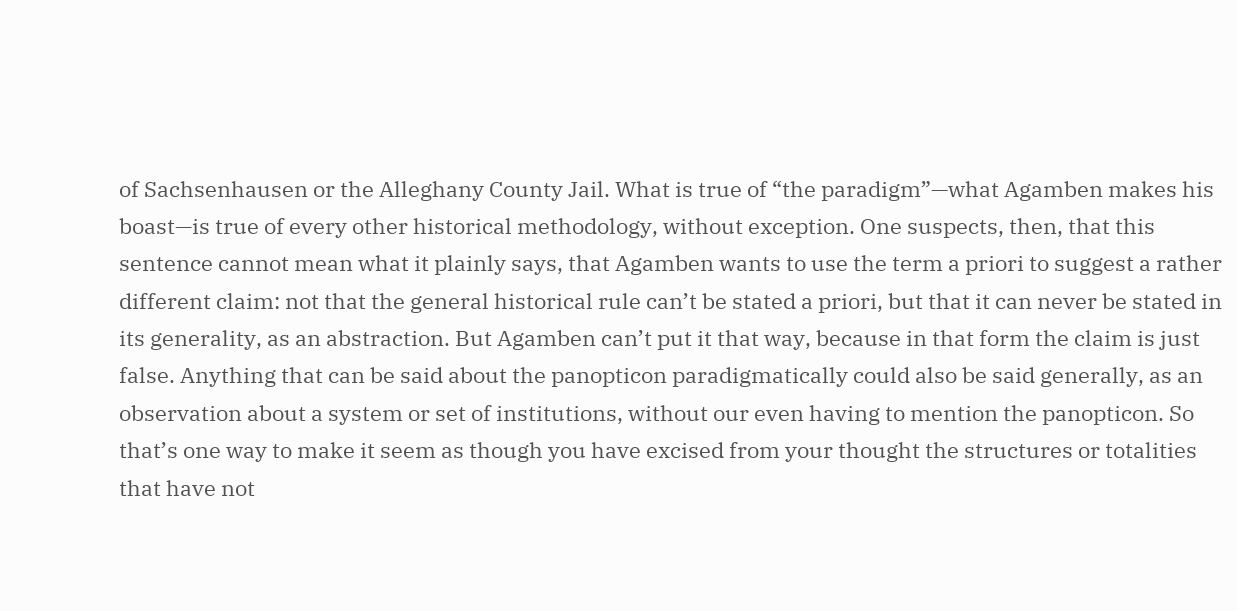of Sachsenhausen or the Alleghany County Jail. What is true of “the paradigm”—what Agamben makes his boast—is true of every other historical methodology, without exception. One suspects, then, that this sentence cannot mean what it plainly says, that Agamben wants to use the term a priori to suggest a rather different claim: not that the general historical rule can’t be stated a priori, but that it can never be stated in its generality, as an abstraction. But Agamben can’t put it that way, because in that form the claim is just false. Anything that can be said about the panopticon paradigmatically could also be said generally, as an observation about a system or set of institutions, without our even having to mention the panopticon. So that’s one way to make it seem as though you have excised from your thought the structures or totalities that have not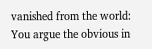vanished from the world: You argue the obvious in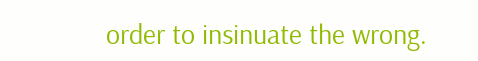order to insinuate the wrong.